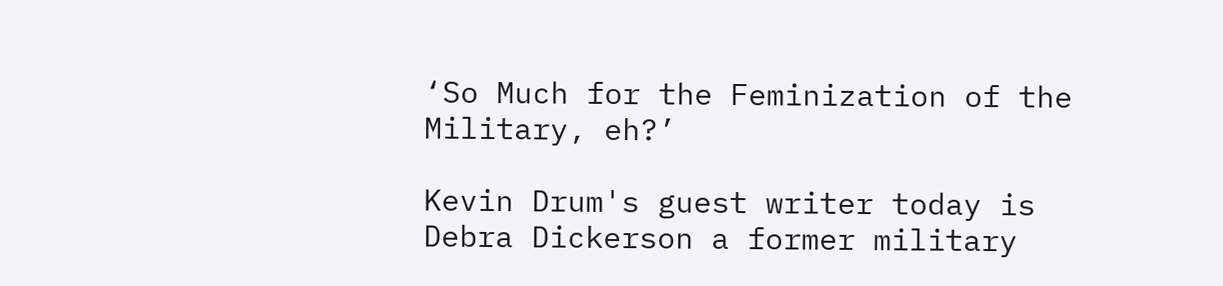‘So Much for the Feminization of the Military, eh?’

Kevin Drum's guest writer today is Debra Dickerson a former military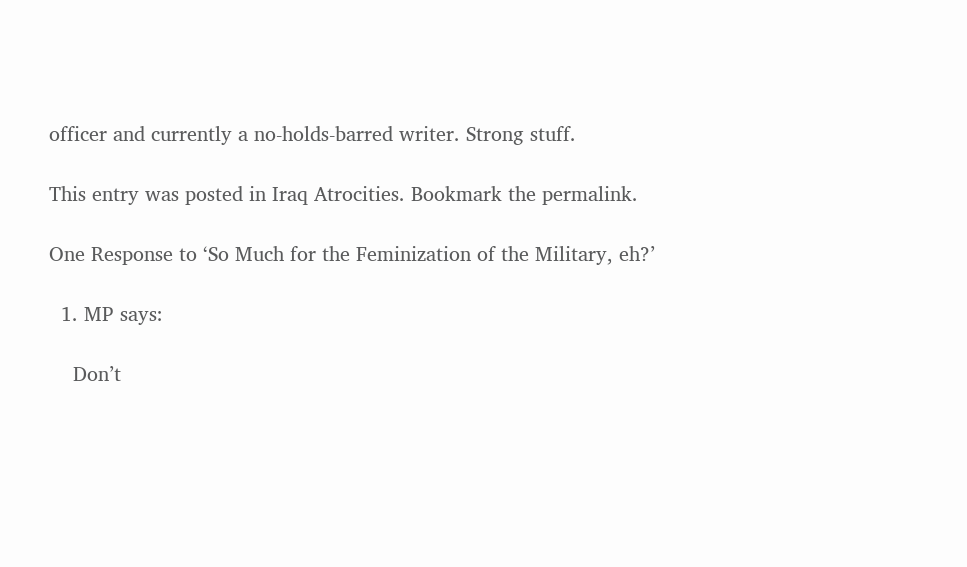officer and currently a no-holds-barred writer. Strong stuff.

This entry was posted in Iraq Atrocities. Bookmark the permalink.

One Response to ‘So Much for the Feminization of the Military, eh?’

  1. MP says:

    Don’t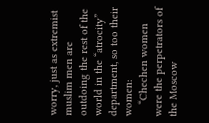worry, just as extremist muslim men are outdoing the rest of the world in the “atrocity” department, so too their women:
    “Chechen women were the perpetrators of the Moscow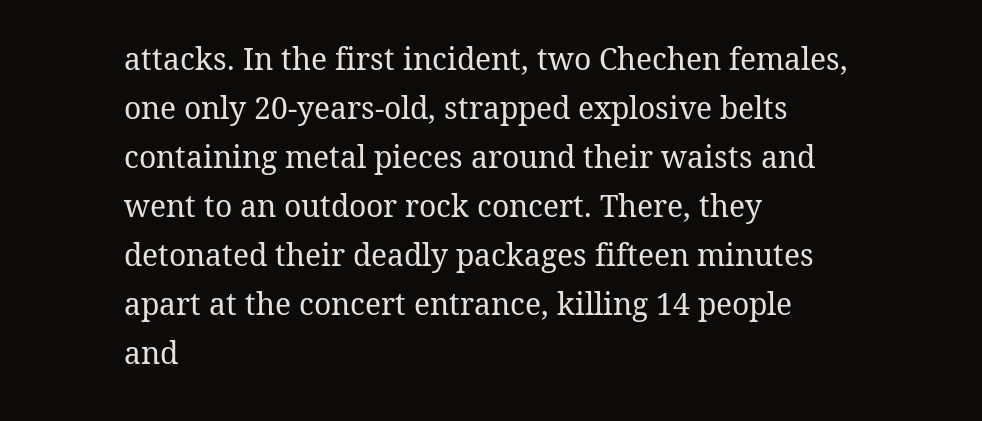attacks. In the first incident, two Chechen females, one only 20-years-old, strapped explosive belts containing metal pieces around their waists and went to an outdoor rock concert. There, they detonated their deadly packages fifteen minutes apart at the concert entrance, killing 14 people and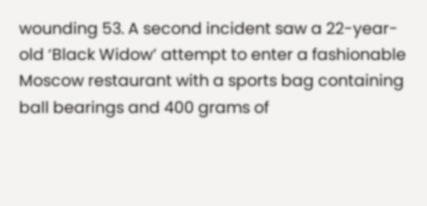wounding 53. A second incident saw a 22-year-old ‘Black Widow’ attempt to enter a fashionable Moscow restaurant with a sports bag containing ball bearings and 400 grams of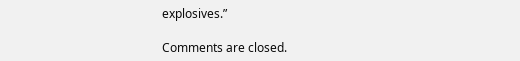explosives.”

Comments are closed.